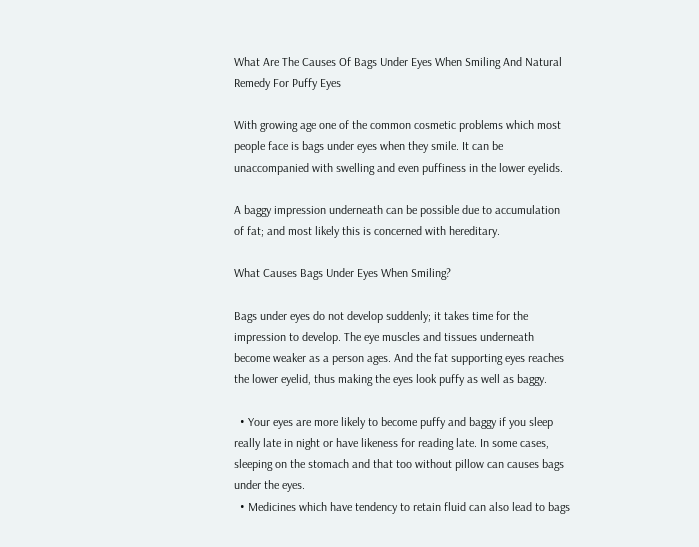What Are The Causes Of Bags Under Eyes When Smiling And Natural Remedy For Puffy Eyes

With growing age one of the common cosmetic problems which most people face is bags under eyes when they smile. It can be unaccompanied with swelling and even puffiness in the lower eyelids.

A baggy impression underneath can be possible due to accumulation of fat; and most likely this is concerned with hereditary.

What Causes Bags Under Eyes When Smiling?

Bags under eyes do not develop suddenly; it takes time for the impression to develop. The eye muscles and tissues underneath become weaker as a person ages. And the fat supporting eyes reaches the lower eyelid, thus making the eyes look puffy as well as baggy.

  • Your eyes are more likely to become puffy and baggy if you sleep really late in night or have likeness for reading late. In some cases, sleeping on the stomach and that too without pillow can causes bags under the eyes.
  • Medicines which have tendency to retain fluid can also lead to bags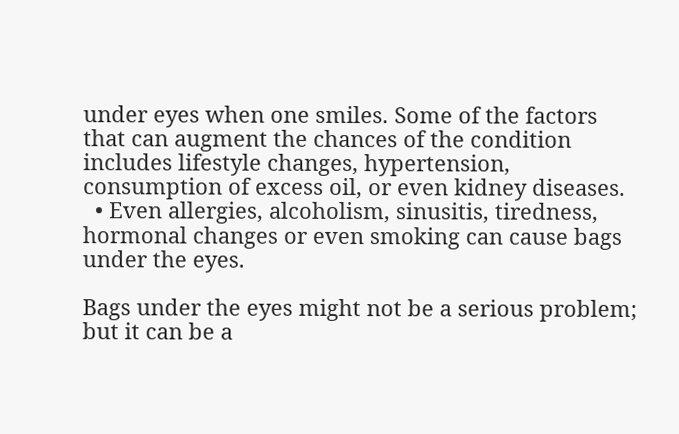under eyes when one smiles. Some of the factors that can augment the chances of the condition includes lifestyle changes, hypertension, consumption of excess oil, or even kidney diseases.
  • Even allergies, alcoholism, sinusitis, tiredness, hormonal changes or even smoking can cause bags under the eyes.

Bags under the eyes might not be a serious problem; but it can be a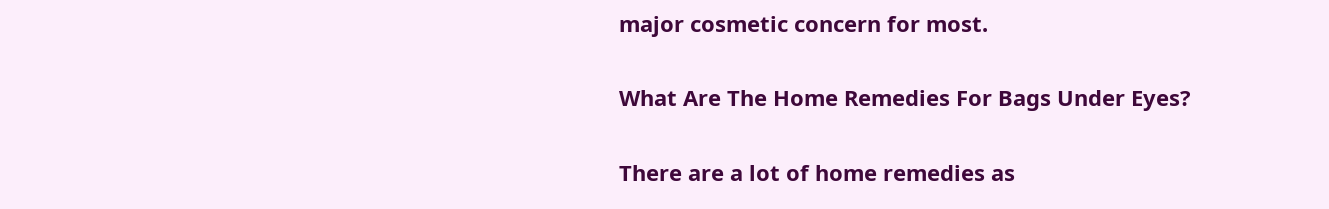major cosmetic concern for most.

What Are The Home Remedies For Bags Under Eyes?

There are a lot of home remedies as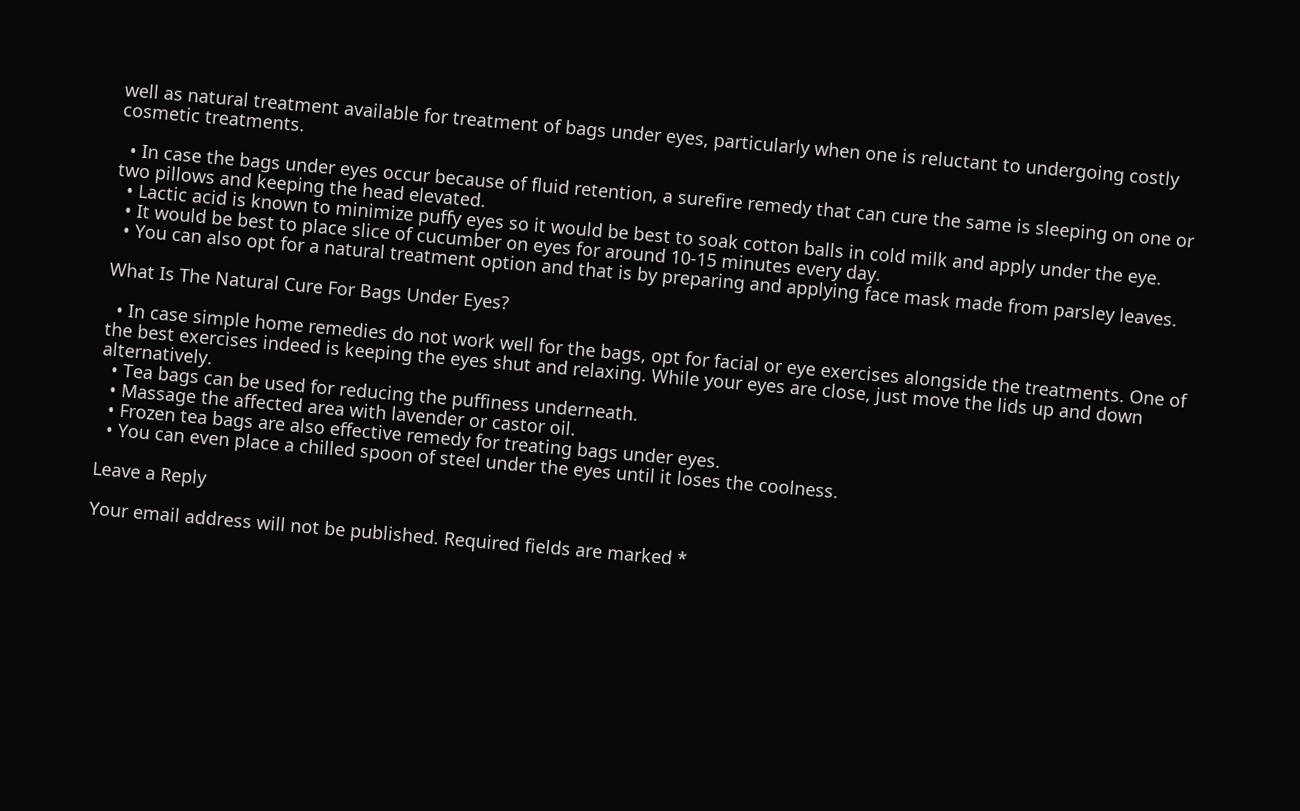well as natural treatment available for treatment of bags under eyes, particularly when one is reluctant to undergoing costly cosmetic treatments.

  • In case the bags under eyes occur because of fluid retention, a surefire remedy that can cure the same is sleeping on one or two pillows and keeping the head elevated.
  • Lactic acid is known to minimize puffy eyes so it would be best to soak cotton balls in cold milk and apply under the eye.
  • It would be best to place slice of cucumber on eyes for around 10-15 minutes every day.
  • You can also opt for a natural treatment option and that is by preparing and applying face mask made from parsley leaves.

What Is The Natural Cure For Bags Under Eyes?

  • In case simple home remedies do not work well for the bags, opt for facial or eye exercises alongside the treatments. One of the best exercises indeed is keeping the eyes shut and relaxing. While your eyes are close, just move the lids up and down alternatively.
  • Tea bags can be used for reducing the puffiness underneath.
  • Massage the affected area with lavender or castor oil.
  • Frozen tea bags are also effective remedy for treating bags under eyes.
  • You can even place a chilled spoon of steel under the eyes until it loses the coolness.

Leave a Reply

Your email address will not be published. Required fields are marked *